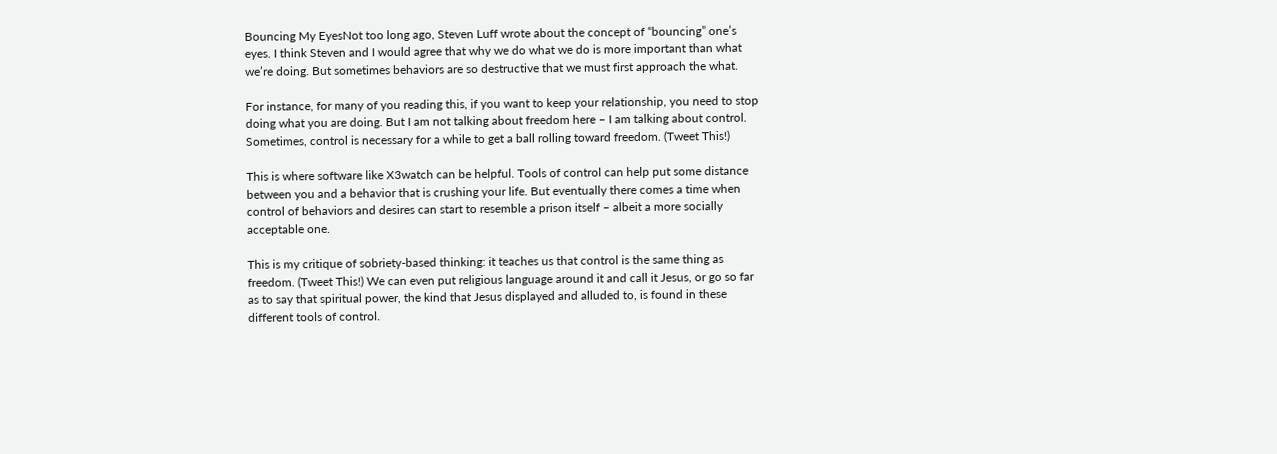Bouncing My EyesNot too long ago, Steven Luff wrote about the concept of “bouncing” one’s eyes. I think Steven and I would agree that why we do what we do is more important than what we’re doing. But sometimes behaviors are so destructive that we must first approach the what.

For instance, for many of you reading this, if you want to keep your relationship, you need to stop doing what you are doing. But I am not talking about freedom here – I am talking about control. Sometimes, control is necessary for a while to get a ball rolling toward freedom. (Tweet This!)

This is where software like X3watch can be helpful. Tools of control can help put some distance between you and a behavior that is crushing your life. But eventually there comes a time when control of behaviors and desires can start to resemble a prison itself – albeit a more socially acceptable one.

This is my critique of sobriety-based thinking: it teaches us that control is the same thing as freedom. (Tweet This!) We can even put religious language around it and call it Jesus, or go so far as to say that spiritual power, the kind that Jesus displayed and alluded to, is found in these different tools of control.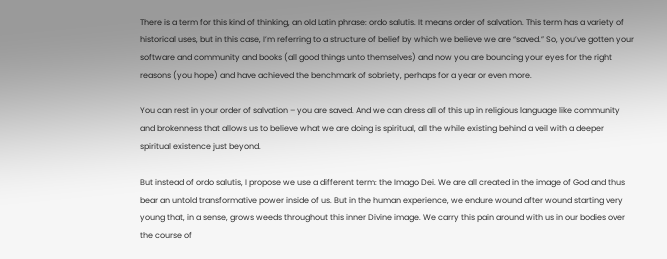There is a term for this kind of thinking, an old Latin phrase: ordo salutis. It means order of salvation. This term has a variety of historical uses, but in this case, I’m referring to a structure of belief by which we believe we are “saved.” So, you’ve gotten your software and community and books (all good things unto themselves) and now you are bouncing your eyes for the right reasons (you hope) and have achieved the benchmark of sobriety, perhaps for a year or even more.

You can rest in your order of salvation – you are saved. And we can dress all of this up in religious language like community and brokenness that allows us to believe what we are doing is spiritual, all the while existing behind a veil with a deeper spiritual existence just beyond.

But instead of ordo salutis, I propose we use a different term: the Imago Dei. We are all created in the image of God and thus bear an untold transformative power inside of us. But in the human experience, we endure wound after wound starting very young that, in a sense, grows weeds throughout this inner Divine image. We carry this pain around with us in our bodies over the course of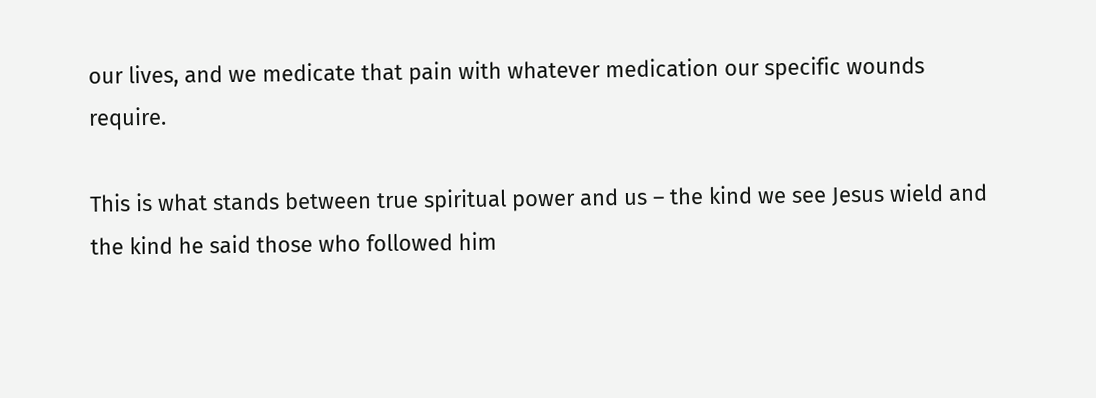our lives, and we medicate that pain with whatever medication our specific wounds require.

This is what stands between true spiritual power and us – the kind we see Jesus wield and the kind he said those who followed him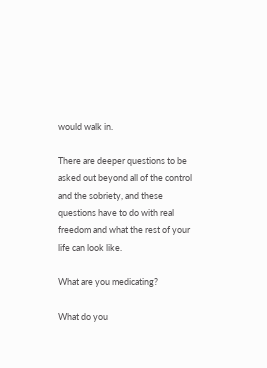would walk in.

There are deeper questions to be asked out beyond all of the control and the sobriety, and these questions have to do with real freedom and what the rest of your life can look like.

What are you medicating?

What do you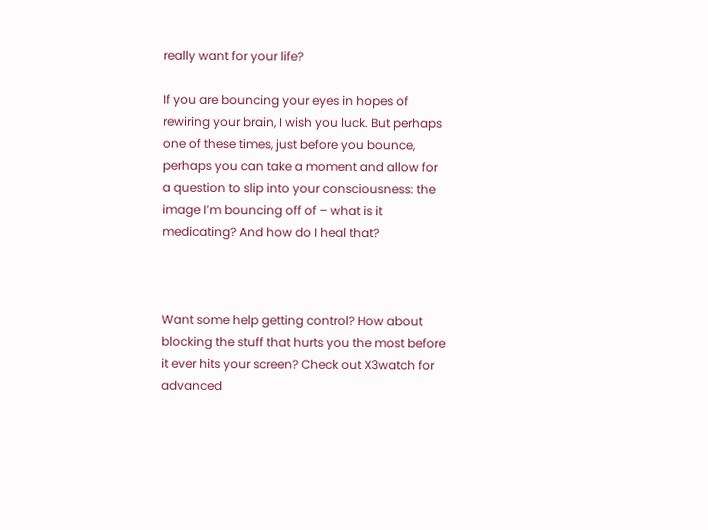really want for your life?

If you are bouncing your eyes in hopes of rewiring your brain, I wish you luck. But perhaps one of these times, just before you bounce, perhaps you can take a moment and allow for a question to slip into your consciousness: the image I’m bouncing off of – what is it medicating? And how do I heal that?



Want some help getting control? How about blocking the stuff that hurts you the most before it ever hits your screen? Check out X3watch for advanced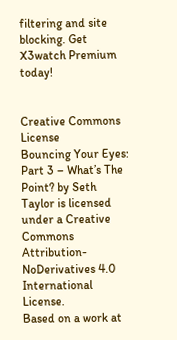filtering and site blocking. Get X3watch Premium today!


Creative Commons License
Bouncing Your Eyes: Part 3 – What’s The Point? by Seth Taylor is licensed under a Creative Commons Attribution-NoDerivatives 4.0 International License.
Based on a work at